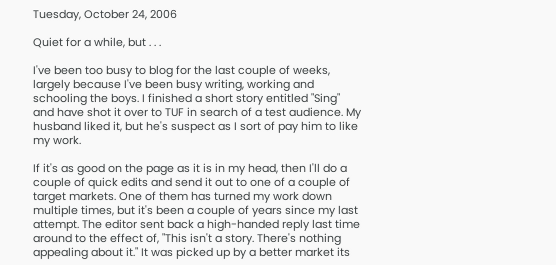Tuesday, October 24, 2006

Quiet for a while, but . . .

I've been too busy to blog for the last couple of weeks, largely because I've been busy writing, working and schooling the boys. I finished a short story entitled "Sing" and have shot it over to TUF in search of a test audience. My husband liked it, but he's suspect as I sort of pay him to like my work.

If it's as good on the page as it is in my head, then I'll do a couple of quick edits and send it out to one of a couple of target markets. One of them has turned my work down multiple times, but it's been a couple of years since my last attempt. The editor sent back a high-handed reply last time around to the effect of, "This isn't a story. There's nothing appealing about it." It was picked up by a better market its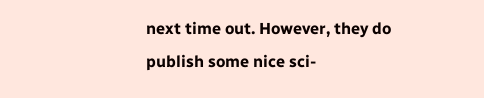next time out. However, they do publish some nice sci-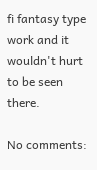fi fantasy type work and it wouldn't hurt to be seen there.

No comments: